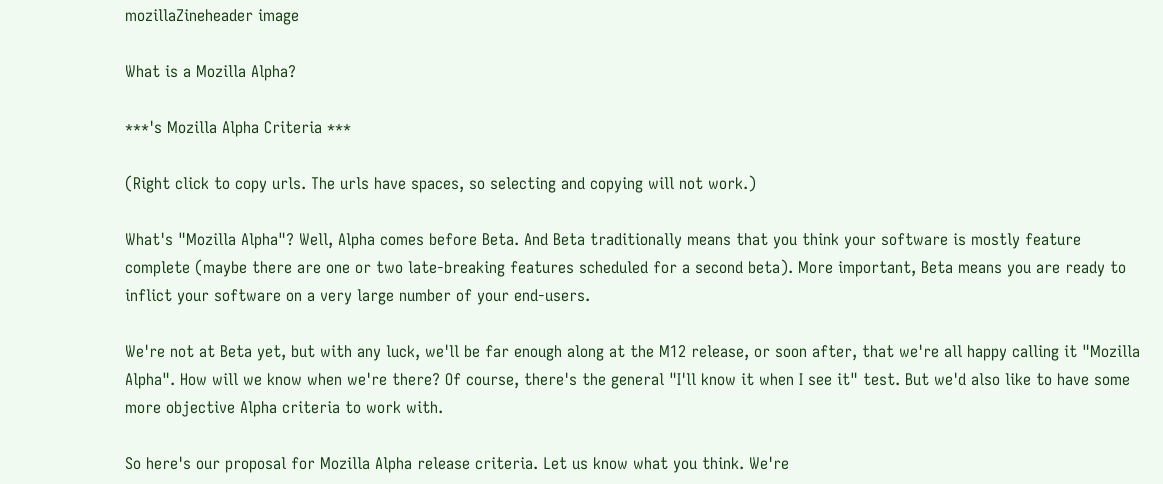mozillaZineheader image

What is a Mozilla Alpha?

***'s Mozilla Alpha Criteria ***

(Right click to copy urls. The urls have spaces, so selecting and copying will not work.)

What's "Mozilla Alpha"? Well, Alpha comes before Beta. And Beta traditionally means that you think your software is mostly feature complete (maybe there are one or two late-breaking features scheduled for a second beta). More important, Beta means you are ready to inflict your software on a very large number of your end-users.

We're not at Beta yet, but with any luck, we'll be far enough along at the M12 release, or soon after, that we're all happy calling it "Mozilla Alpha". How will we know when we're there? Of course, there's the general "I'll know it when I see it" test. But we'd also like to have some more objective Alpha criteria to work with.

So here's our proposal for Mozilla Alpha release criteria. Let us know what you think. We're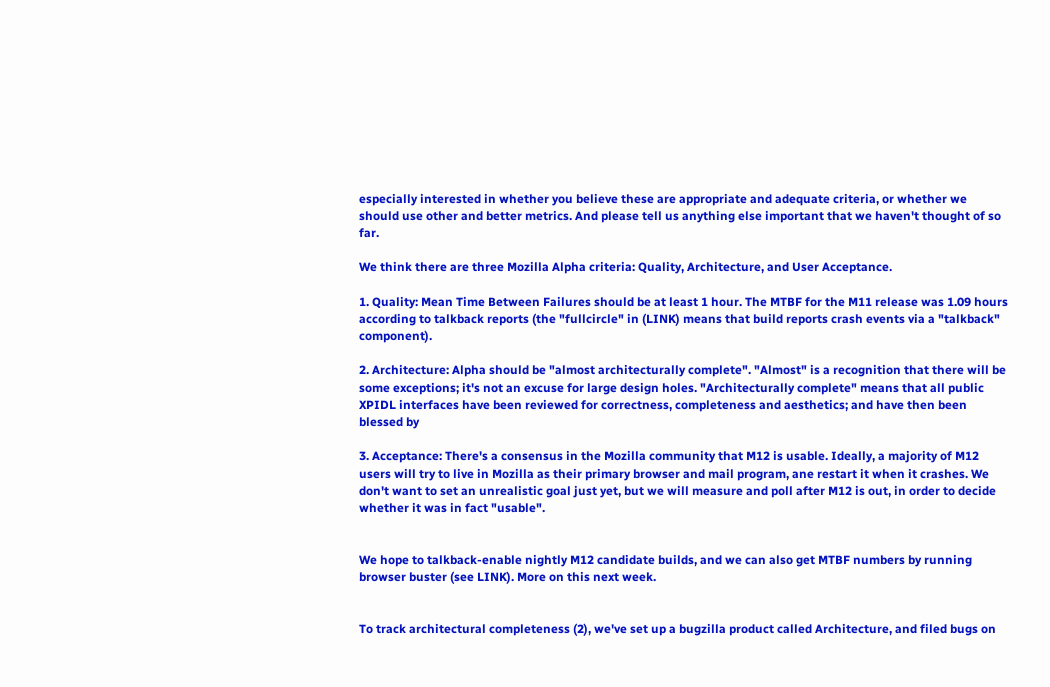especially interested in whether you believe these are appropriate and adequate criteria, or whether we should use other and better metrics. And please tell us anything else important that we haven't thought of so far.

We think there are three Mozilla Alpha criteria: Quality, Architecture, and User Acceptance.

1. Quality: Mean Time Between Failures should be at least 1 hour. The MTBF for the M11 release was 1.09 hours according to talkback reports (the "fullcircle" in (LINK) means that build reports crash events via a "talkback" component).

2. Architecture: Alpha should be "almost architecturally complete". "Almost" is a recognition that there will be some exceptions; it's not an excuse for large design holes. "Architecturally complete" means that all public XPIDL interfaces have been reviewed for correctness, completeness and aesthetics; and have then been blessed by

3. Acceptance: There's a consensus in the Mozilla community that M12 is usable. Ideally, a majority of M12 users will try to live in Mozilla as their primary browser and mail program, ane restart it when it crashes. We don't want to set an unrealistic goal just yet, but we will measure and poll after M12 is out, in order to decide whether it was in fact "usable".


We hope to talkback-enable nightly M12 candidate builds, and we can also get MTBF numbers by running browser buster (see LINK). More on this next week.


To track architectural completeness (2), we've set up a bugzilla product called Architecture, and filed bugs on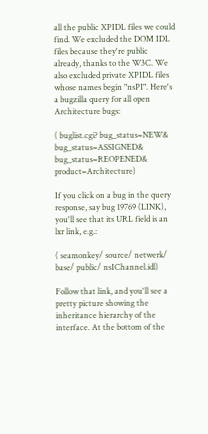all the public XPIDL files we could find. We excluded the DOM IDL files because they're public already, thanks to the W3C. We also excluded private XPIDL files whose names begin "nsPI". Here's a bugzilla query for all open Architecture bugs:

( buglist.cgi? bug_status=NEW& bug_status=ASSIGNED& bug_status=REOPENED& product=Architecture)

If you click on a bug in the query response, say bug 19769 (LINK), you'll see that its URL field is an lxr link, e.g.:

( seamonkey/ source/ netwerk/ base/ public/ nsIChannel.idl)

Follow that link, and you'll see a pretty picture showing the inheritance hierarchy of the interface. At the bottom of the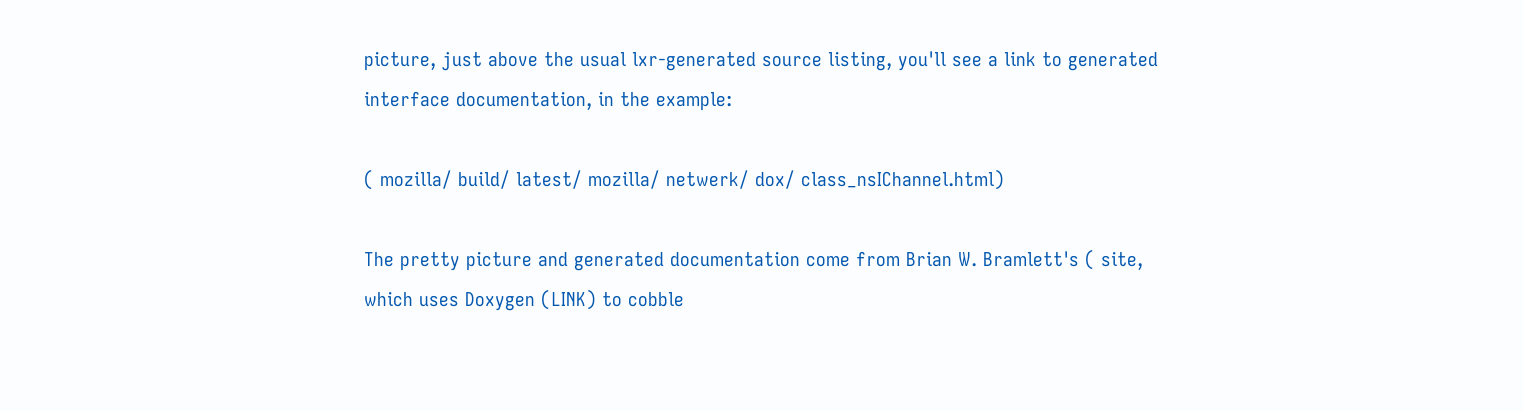picture, just above the usual lxr-generated source listing, you'll see a link to generated interface documentation, in the example:

( mozilla/ build/ latest/ mozilla/ netwerk/ dox/ class_nsIChannel.html)

The pretty picture and generated documentation come from Brian W. Bramlett's ( site, which uses Doxygen (LINK) to cobble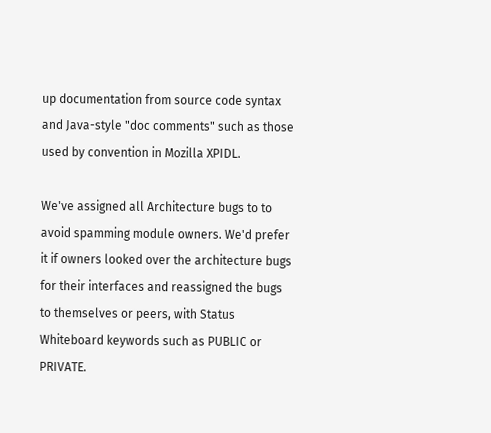up documentation from source code syntax and Java-style "doc comments" such as those used by convention in Mozilla XPIDL.

We've assigned all Architecture bugs to to avoid spamming module owners. We'd prefer it if owners looked over the architecture bugs for their interfaces and reassigned the bugs to themselves or peers, with Status Whiteboard keywords such as PUBLIC or PRIVATE.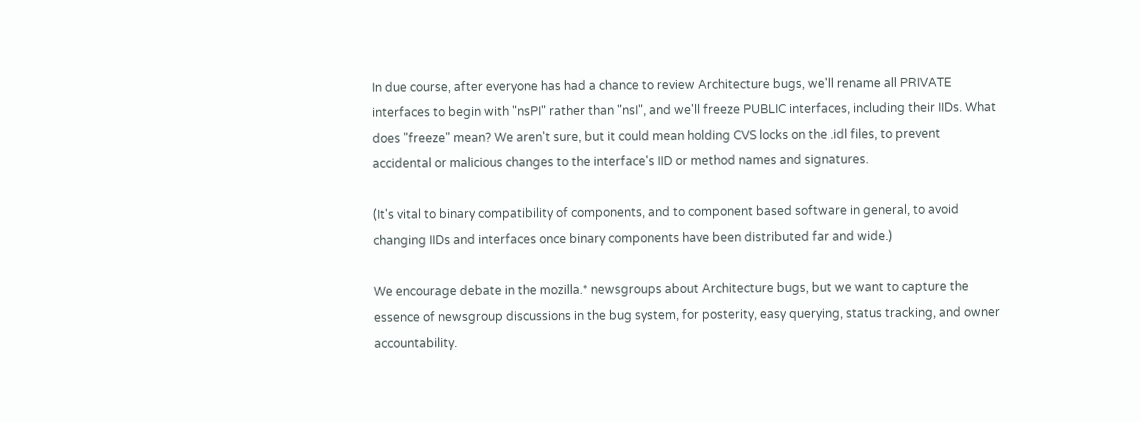In due course, after everyone has had a chance to review Architecture bugs, we'll rename all PRIVATE interfaces to begin with "nsPI" rather than "nsI", and we'll freeze PUBLIC interfaces, including their IIDs. What does "freeze" mean? We aren't sure, but it could mean holding CVS locks on the .idl files, to prevent accidental or malicious changes to the interface's IID or method names and signatures.

(It's vital to binary compatibility of components, and to component based software in general, to avoid changing IIDs and interfaces once binary components have been distributed far and wide.)

We encourage debate in the mozilla.* newsgroups about Architecture bugs, but we want to capture the essence of newsgroup discussions in the bug system, for posterity, easy querying, status tracking, and owner accountability.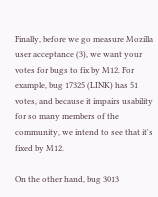Finally, before we go measure Mozilla user acceptance (3), we want your votes for bugs to fix by M12. For example, bug 17325 (LINK) has 51 votes, and because it impairs usability for so many members of the community, we intend to see that it's fixed by M12.

On the other hand, bug 3013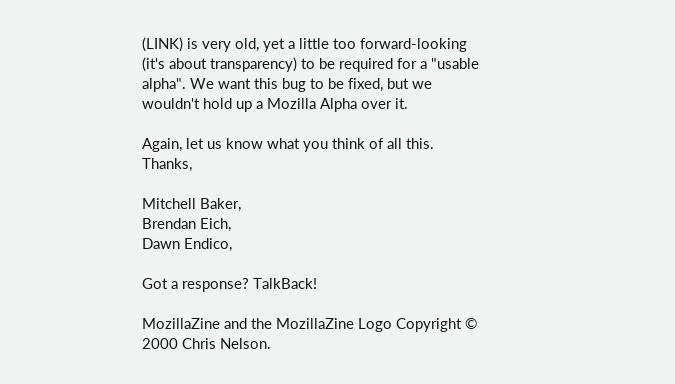(LINK) is very old, yet a little too forward-looking (it's about transparency) to be required for a "usable alpha". We want this bug to be fixed, but we wouldn't hold up a Mozilla Alpha over it.

Again, let us know what you think of all this. Thanks,

Mitchell Baker,
Brendan Eich,
Dawn Endico,

Got a response? TalkBack!

MozillaZine and the MozillaZine Logo Copyright © 2000 Chris Nelson.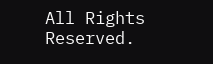All Rights Reserved.